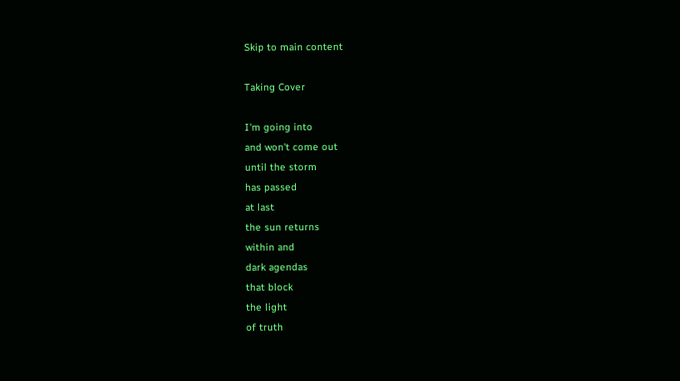Skip to main content

Taking Cover

I'm going into
and won't come out
until the storm
has passed
at last
the sun returns
within and
dark agendas
that block
the light
of truth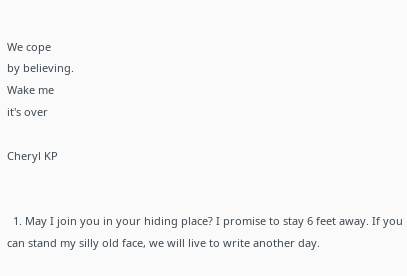We cope
by believing.
Wake me
it's over

Cheryl KP


  1. May I join you in your hiding place? I promise to stay 6 feet away. If you can stand my silly old face, we will live to write another day.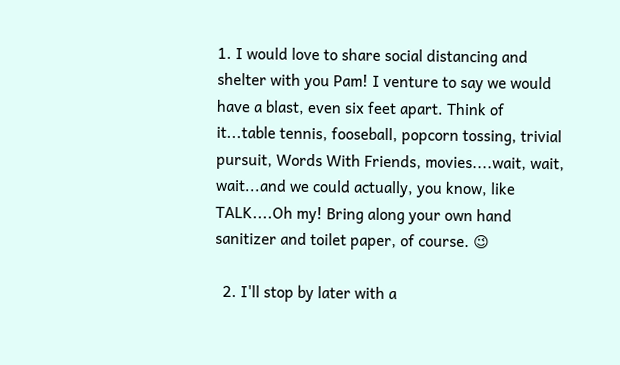1. I would love to share social distancing and shelter with you Pam! I venture to say we would have a blast, even six feet apart. Think of it...table tennis, fooseball, popcorn tossing, trivial pursuit, Words With Friends, movies....wait, wait, wait...and we could actually, you know, like TALK....Oh my! Bring along your own hand sanitizer and toilet paper, of course. 😉

  2. I'll stop by later with a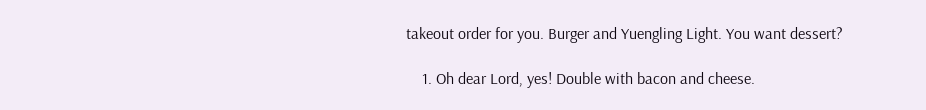takeout order for you. Burger and Yuengling Light. You want dessert?

    1. Oh dear Lord, yes! Double with bacon and cheese.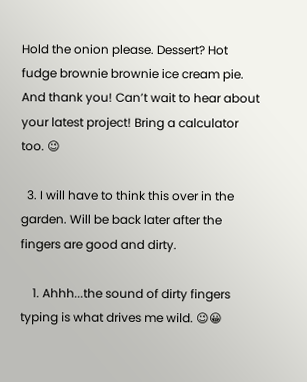Hold the onion please. Dessert? Hot fudge brownie brownie ice cream pie. And thank you! Can’t wait to hear about your latest project! Bring a calculator too. 😉

  3. I will have to think this over in the garden. Will be back later after the fingers are good and dirty.

    1. Ahhh...the sound of dirty fingers typing is what drives me wild. 😉😀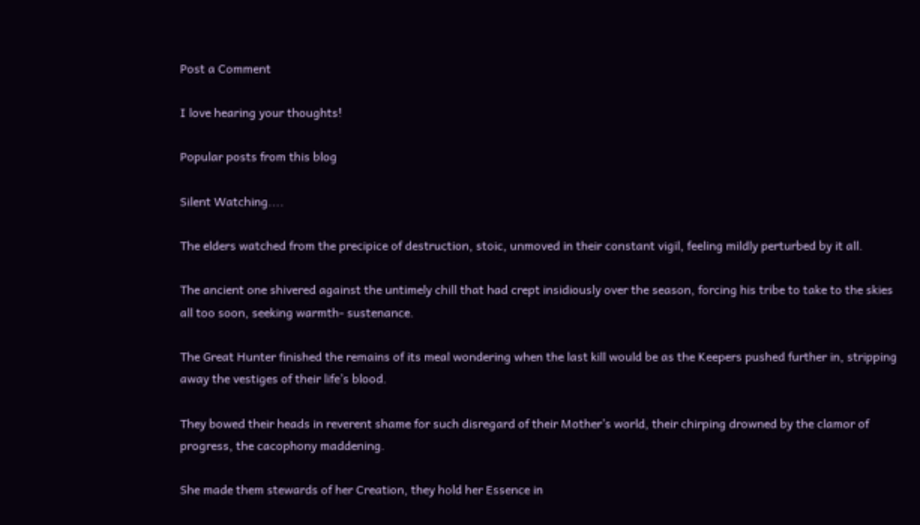Post a Comment

I love hearing your thoughts!

Popular posts from this blog

Silent Watching....

The elders watched from the precipice of destruction, stoic, unmoved in their constant vigil, feeling mildly perturbed by it all.

The ancient one shivered against the untimely chill that had crept insidiously over the season, forcing his tribe to take to the skies all too soon, seeking warmth- sustenance.

The Great Hunter finished the remains of its meal wondering when the last kill would be as the Keepers pushed further in, stripping away the vestiges of their life’s blood.

They bowed their heads in reverent shame for such disregard of their Mother’s world, their chirping drowned by the clamor of progress, the cacophony maddening.

She made them stewards of her Creation, they hold her Essence in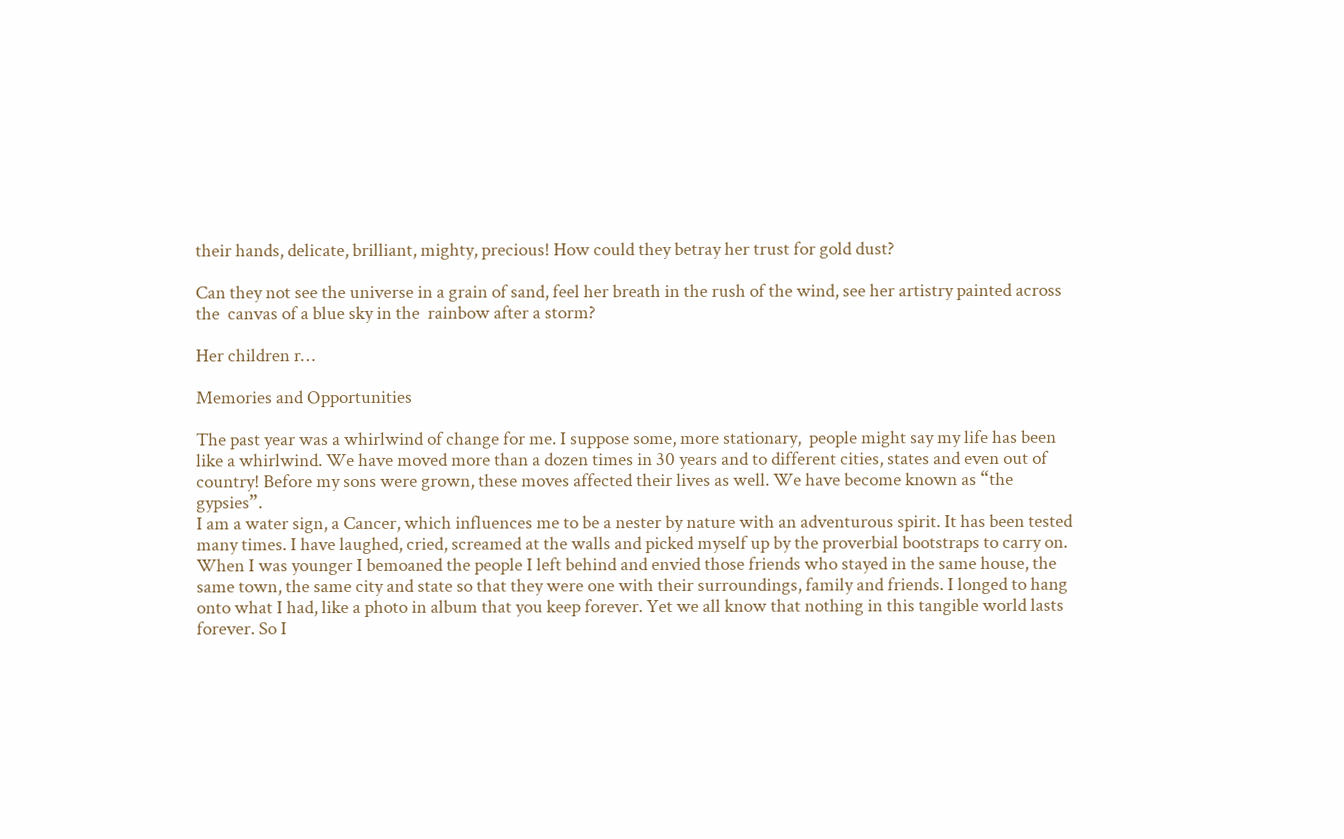their hands, delicate, brilliant, mighty, precious! How could they betray her trust for gold dust?

Can they not see the universe in a grain of sand, feel her breath in the rush of the wind, see her artistry painted across the  canvas of a blue sky in the  rainbow after a storm?

Her children r…

Memories and Opportunities

The past year was a whirlwind of change for me. I suppose some, more stationary,  people might say my life has been like a whirlwind. We have moved more than a dozen times in 30 years and to different cities, states and even out of country! Before my sons were grown, these moves affected their lives as well. We have become known as “the gypsies”.
I am a water sign, a Cancer, which influences me to be a nester by nature with an adventurous spirit. It has been tested many times. I have laughed, cried, screamed at the walls and picked myself up by the proverbial bootstraps to carry on. When I was younger I bemoaned the people I left behind and envied those friends who stayed in the same house, the same town, the same city and state so that they were one with their surroundings, family and friends. I longed to hang onto what I had, like a photo in album that you keep forever. Yet we all know that nothing in this tangible world lasts forever. So I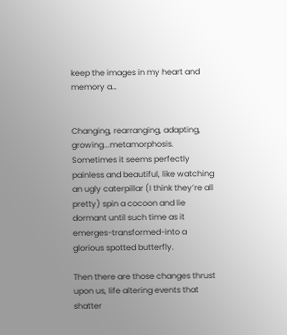keep the images in my heart and memory a…


Changing, rearranging, adapting, growing...metamorphosis. Sometimes it seems perfectly painless and beautiful, like watching an ugly caterpillar (I think they’re all pretty) spin a cocoon and lie dormant until such time as it emerges-transformed-into a glorious spotted butterfly.

Then there are those changes thrust upon us, life altering events that shatter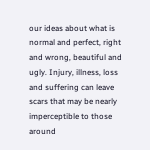our ideas about what is normal and perfect, right and wrong, beautiful and ugly. Injury, illness, loss and suffering can leave scars that may be nearly imperceptible to those around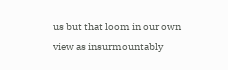us but that loom in our own view as insurmountably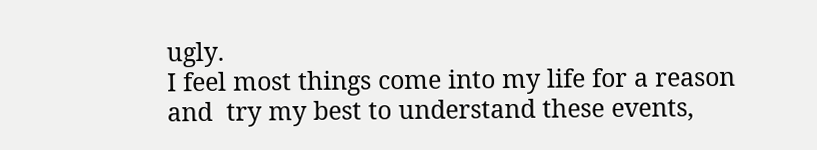ugly.
I feel most things come into my life for a reason and  try my best to understand these events,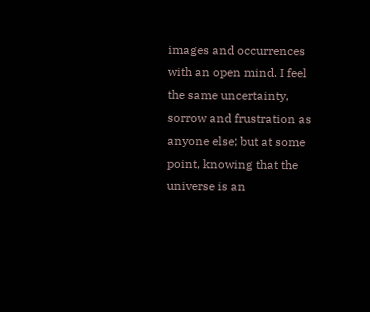images and occurrences with an open mind. I feel the same uncertainty, sorrow and frustration as anyone else; but at some point, knowing that the universe is an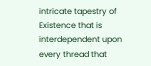intricate tapestry of Existence that is interdependent upon every thread that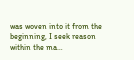was woven into it from the beginning, I seek reason within the ma…